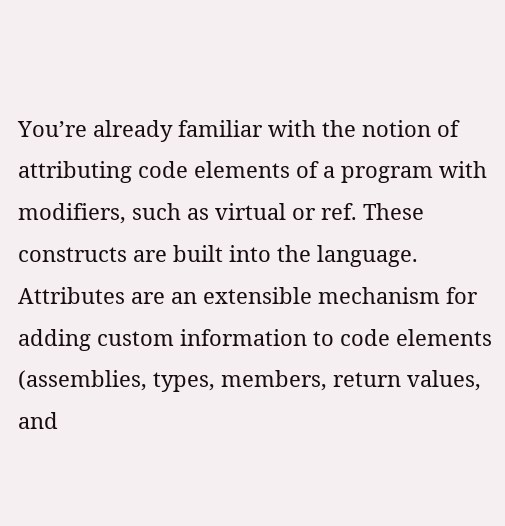You’re already familiar with the notion of attributing code elements of a program with modifiers, such as virtual or ref. These constructs are built into the language. Attributes are an extensible mechanism for adding custom information to code elements (assemblies, types, members, return values, and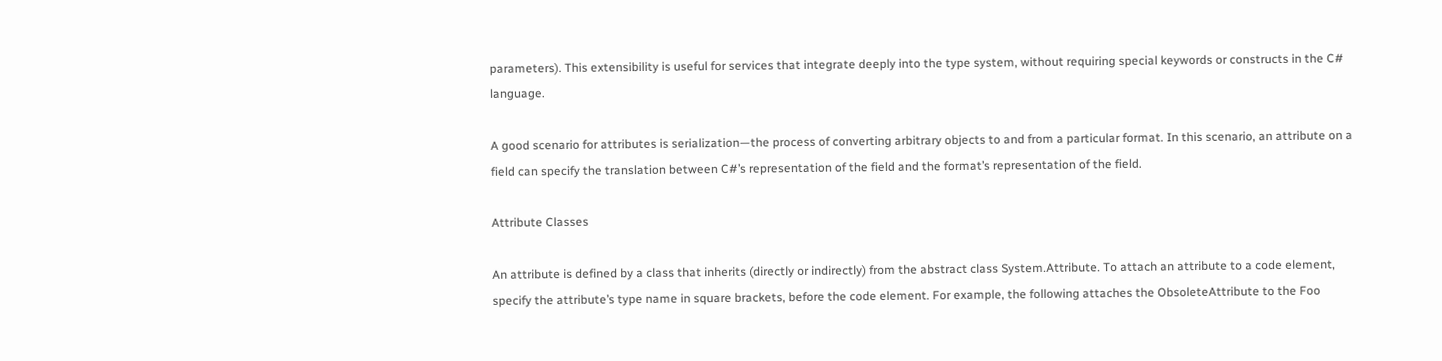parameters). This extensibility is useful for services that integrate deeply into the type system, without requiring special keywords or constructs in the C# language.

A good scenario for attributes is serialization—the process of converting arbitrary objects to and from a particular format. In this scenario, an attribute on a field can specify the translation between C#’s representation of the field and the format’s representation of the field.

Attribute Classes

An attribute is defined by a class that inherits (directly or indirectly) from the abstract class System.Attribute. To attach an attribute to a code element, specify the attribute’s type name in square brackets, before the code element. For example, the following attaches the ObsoleteAttribute to the Foo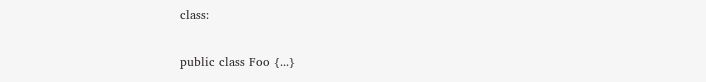class:

public class Foo {...}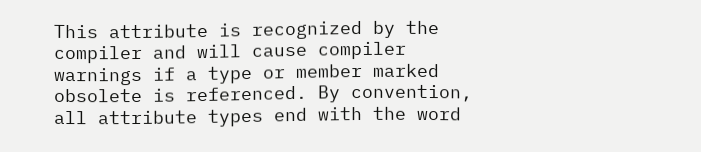This attribute is recognized by the compiler and will cause compiler warnings if a type or member marked obsolete is referenced. By convention, all attribute types end with the word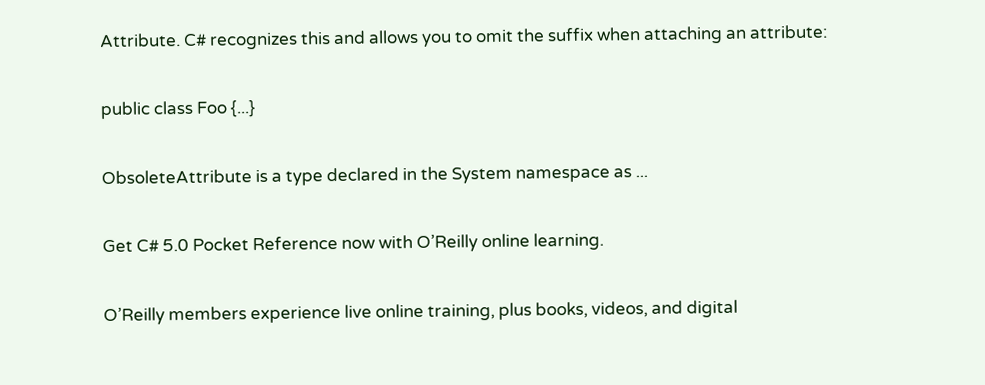Attribute. C# recognizes this and allows you to omit the suffix when attaching an attribute:

public class Foo {...}

ObsoleteAttribute is a type declared in the System namespace as ...

Get C# 5.0 Pocket Reference now with O’Reilly online learning.

O’Reilly members experience live online training, plus books, videos, and digital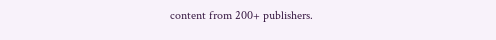content from 200+ publishers.